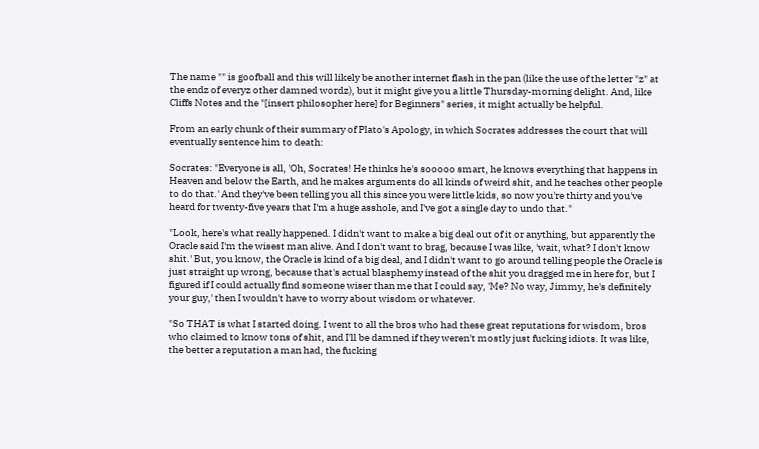The name "" is goofball and this will likely be another internet flash in the pan (like the use of the letter "z" at the endz of everyz other damned wordz), but it might give you a little Thursday-morning delight. And, like Cliffs Notes and the "[insert philosopher here] for Beginners" series, it might actually be helpful.

From an early chunk of their summary of Plato's Apology, in which Socrates addresses the court that will eventually sentence him to death:

Socrates: "Everyone is all, 'Oh, Socrates! He thinks he's sooooo smart, he knows everything that happens in Heaven and below the Earth, and he makes arguments do all kinds of weird shit, and he teaches other people to do that.' And they've been telling you all this since you were little kids, so now you're thirty and you've heard for twenty-five years that I'm a huge asshole, and I've got a single day to undo that."

"Look, here's what really happened. I didn't want to make a big deal out of it or anything, but apparently the Oracle said I'm the wisest man alive. And I don't want to brag, because I was like, 'wait, what? I don't know shit.' But, you know, the Oracle is kind of a big deal, and I didn't want to go around telling people the Oracle is just straight up wrong, because that's actual blasphemy instead of the shit you dragged me in here for, but I figured if I could actually find someone wiser than me that I could say, 'Me? No way, Jimmy, he's definitely your guy,' then I wouldn't have to worry about wisdom or whatever.

"So THAT is what I started doing. I went to all the bros who had these great reputations for wisdom, bros who claimed to know tons of shit, and I'll be damned if they weren't mostly just fucking idiots. It was like, the better a reputation a man had, the fucking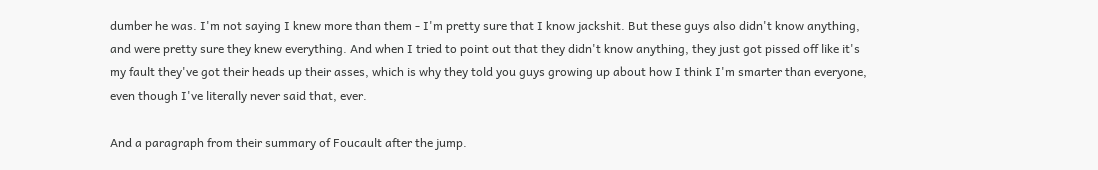dumber he was. I'm not saying I knew more than them - I'm pretty sure that I know jackshit. But these guys also didn't know anything, and were pretty sure they knew everything. And when I tried to point out that they didn't know anything, they just got pissed off like it's my fault they've got their heads up their asses, which is why they told you guys growing up about how I think I'm smarter than everyone, even though I've literally never said that, ever.

And a paragraph from their summary of Foucault after the jump.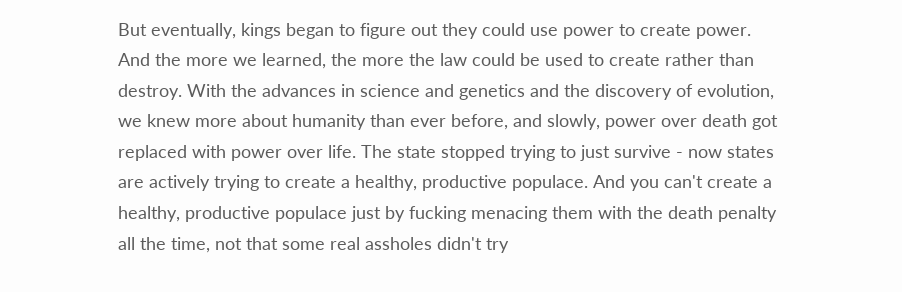But eventually, kings began to figure out they could use power to create power. And the more we learned, the more the law could be used to create rather than destroy. With the advances in science and genetics and the discovery of evolution, we knew more about humanity than ever before, and slowly, power over death got replaced with power over life. The state stopped trying to just survive - now states are actively trying to create a healthy, productive populace. And you can't create a healthy, productive populace just by fucking menacing them with the death penalty all the time, not that some real assholes didn't try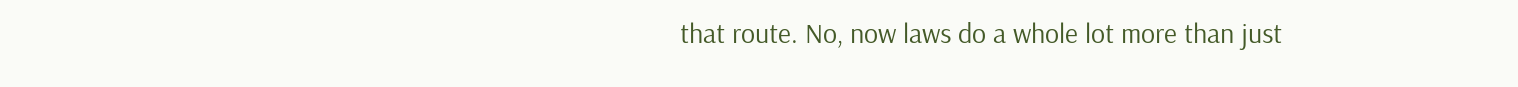that route. No, now laws do a whole lot more than just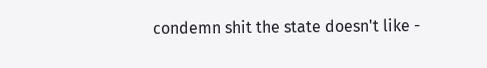condemn shit the state doesn't like -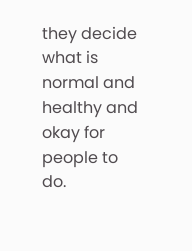they decide what is normal and healthy and okay for people to do.